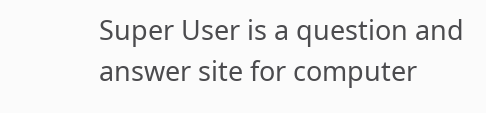Super User is a question and answer site for computer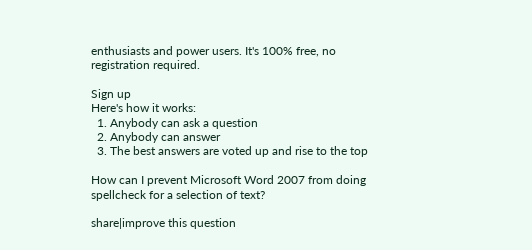enthusiasts and power users. It's 100% free, no registration required.

Sign up
Here's how it works:
  1. Anybody can ask a question
  2. Anybody can answer
  3. The best answers are voted up and rise to the top

How can I prevent Microsoft Word 2007 from doing spellcheck for a selection of text?

share|improve this question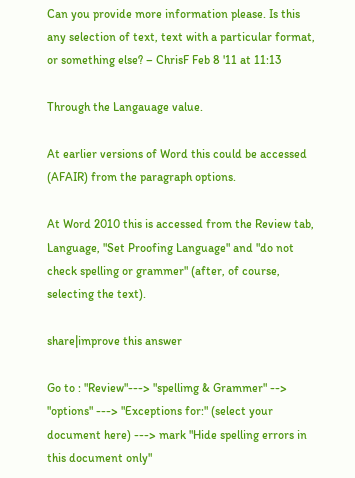Can you provide more information please. Is this any selection of text, text with a particular format, or something else? – ChrisF Feb 8 '11 at 11:13

Through the Langauage value.

At earlier versions of Word this could be accessed (AFAIR) from the paragraph options.

At Word 2010 this is accessed from the Review tab, Language, "Set Proofing Language" and "do not check spelling or grammer" (after, of course, selecting the text).

share|improve this answer

Go to : "Review"---> "spellimg & Grammer" --> "options" ---> "Exceptions for:" (select your document here) ---> mark "Hide spelling errors in this document only"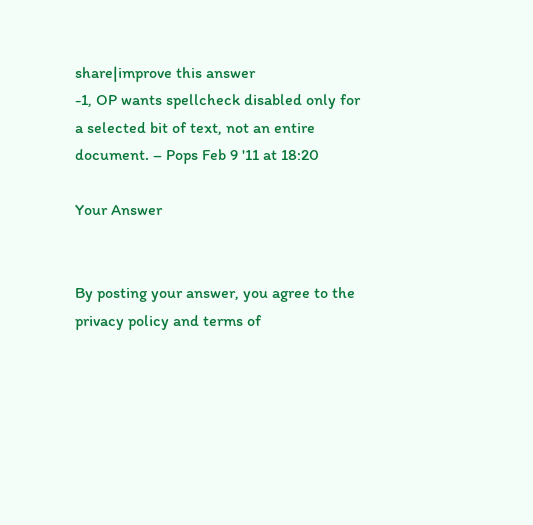share|improve this answer
-1, OP wants spellcheck disabled only for a selected bit of text, not an entire document. – Pops Feb 9 '11 at 18:20

Your Answer


By posting your answer, you agree to the privacy policy and terms of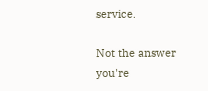service.

Not the answer you're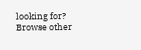looking for? Browse other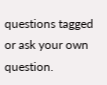questions tagged or ask your own question.